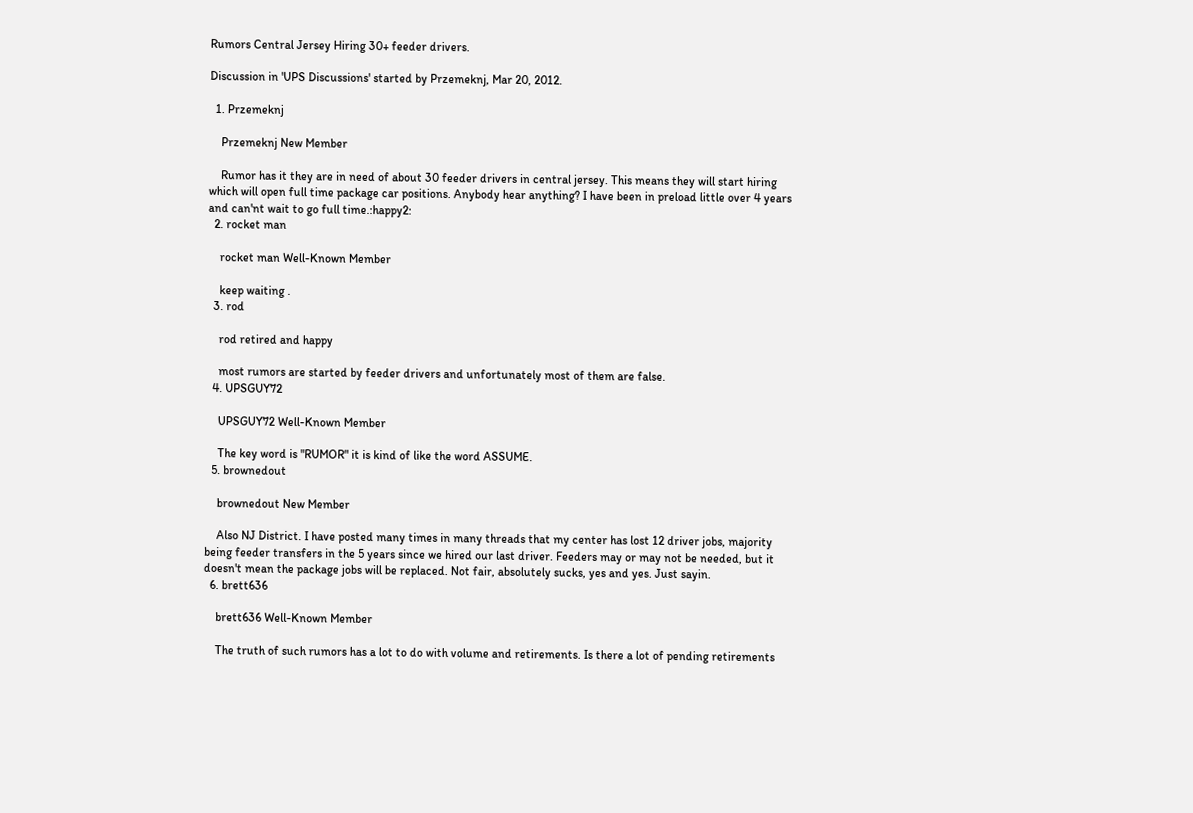Rumors Central Jersey Hiring 30+ feeder drivers.

Discussion in 'UPS Discussions' started by Przemeknj, Mar 20, 2012.

  1. Przemeknj

    Przemeknj New Member

    Rumor has it they are in need of about 30 feeder drivers in central jersey. This means they will start hiring which will open full time package car positions. Anybody hear anything? I have been in preload little over 4 years and can'nt wait to go full time.:happy2:
  2. rocket man

    rocket man Well-Known Member

    keep waiting .
  3. rod

    rod retired and happy

    most rumors are started by feeder drivers and unfortunately most of them are false.
  4. UPSGUY72

    UPSGUY72 Well-Known Member

    The key word is "RUMOR" it is kind of like the word ASSUME.
  5. brownedout

    brownedout New Member

    Also NJ District. I have posted many times in many threads that my center has lost 12 driver jobs, majority being feeder transfers in the 5 years since we hired our last driver. Feeders may or may not be needed, but it doesn't mean the package jobs will be replaced. Not fair, absolutely sucks, yes and yes. Just sayin.
  6. brett636

    brett636 Well-Known Member

    The truth of such rumors has a lot to do with volume and retirements. Is there a lot of pending retirements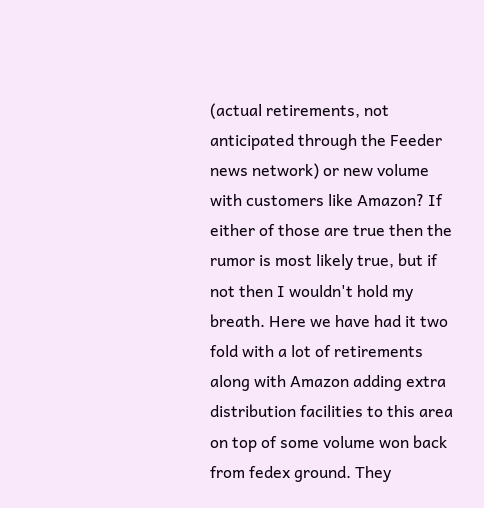(actual retirements, not anticipated through the Feeder news network) or new volume with customers like Amazon? If either of those are true then the rumor is most likely true, but if not then I wouldn't hold my breath. Here we have had it two fold with a lot of retirements along with Amazon adding extra distribution facilities to this area on top of some volume won back from fedex ground. They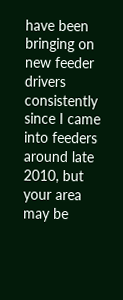have been bringing on new feeder drivers consistently since I came into feeders around late 2010, but your area may be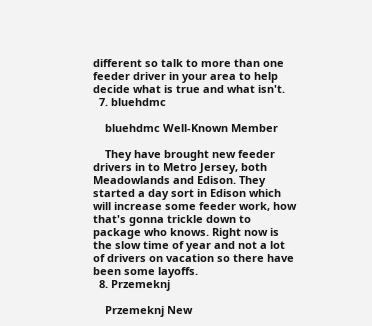different so talk to more than one feeder driver in your area to help decide what is true and what isn't.
  7. bluehdmc

    bluehdmc Well-Known Member

    They have brought new feeder drivers in to Metro Jersey, both Meadowlands and Edison. They started a day sort in Edison which will increase some feeder work, how that's gonna trickle down to package who knows. Right now is the slow time of year and not a lot of drivers on vacation so there have been some layoffs.
  8. Przemeknj

    Przemeknj New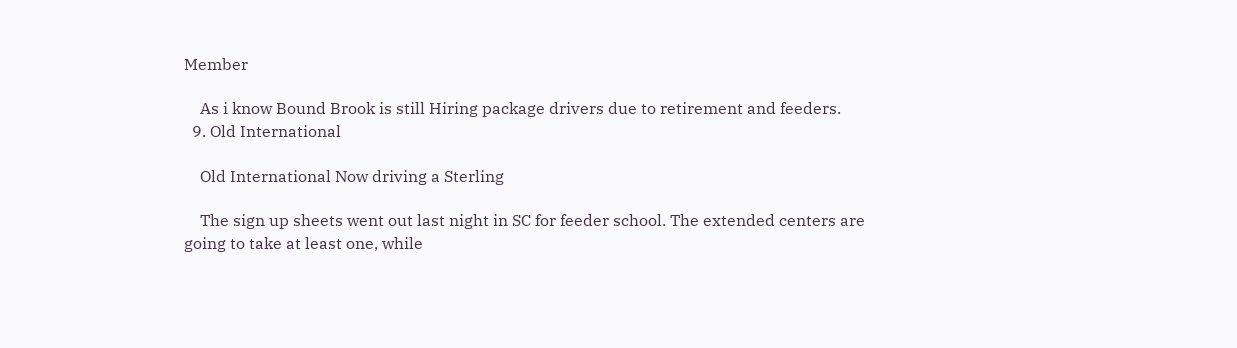Member

    As i know Bound Brook is still Hiring package drivers due to retirement and feeders.
  9. Old International

    Old International Now driving a Sterling

    The sign up sheets went out last night in SC for feeder school. The extended centers are going to take at least one, while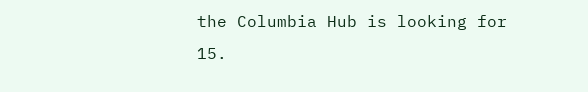the Columbia Hub is looking for 15.